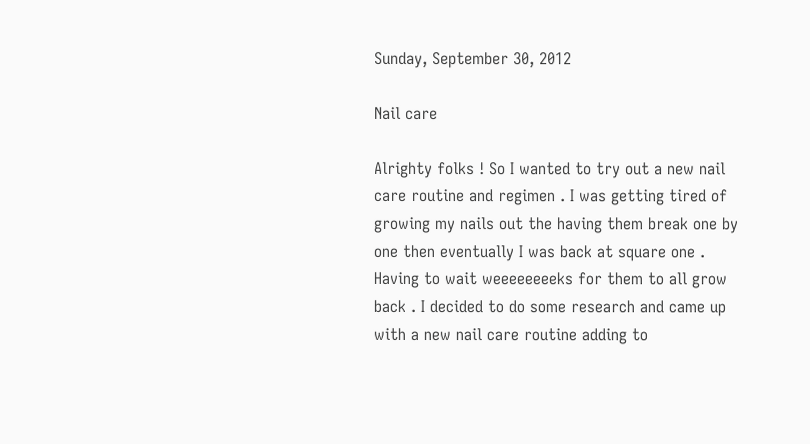Sunday, September 30, 2012

Nail care

Alrighty folks ! So I wanted to try out a new nail care routine and regimen . I was getting tired of growing my nails out the having them break one by one then eventually I was back at square one . Having to wait weeeeeeeeks for them to all grow back . I decided to do some research and came up with a new nail care routine adding to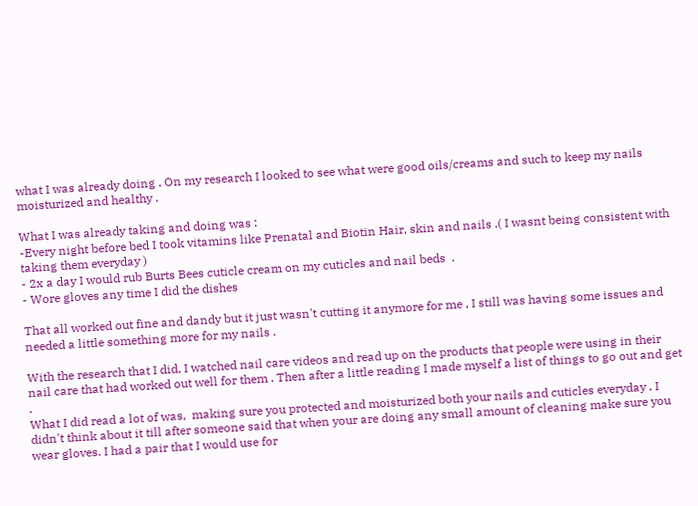what I was already doing . On my research I looked to see what were good oils/creams and such to keep my nails moisturized and healthy .

What I was already taking and doing was :
-Every night before bed I took vitamins like Prenatal and Biotin Hair, skin and nails .( I wasnt being consistent with taking them everyday )
- 2x a day I would rub Burts Bees cuticle cream on my cuticles and nail beds  .
- Wore gloves any time I did the dishes

That all worked out fine and dandy but it just wasn't cutting it anymore for me , I still was having some issues and needed a little something more for my nails .

With the research that I did, I watched nail care videos and read up on the products that people were using in their nail care that had worked out well for them . Then after a little reading I made myself a list of things to go out and get .
What I did read a lot of was,  making sure you protected and moisturized both your nails and cuticles everyday . I didn't think about it till after someone said that when your are doing any small amount of cleaning make sure you wear gloves. I had a pair that I would use for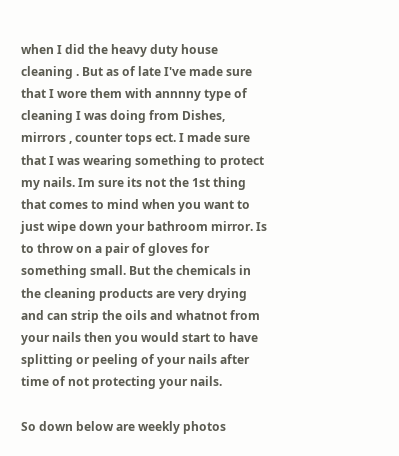when I did the heavy duty house cleaning . But as of late I've made sure that I wore them with annnny type of cleaning I was doing from Dishes, mirrors , counter tops ect. I made sure that I was wearing something to protect my nails. Im sure its not the 1st thing that comes to mind when you want to just wipe down your bathroom mirror. Is to throw on a pair of gloves for something small. But the chemicals in the cleaning products are very drying and can strip the oils and whatnot from your nails then you would start to have splitting or peeling of your nails after time of not protecting your nails.

So down below are weekly photos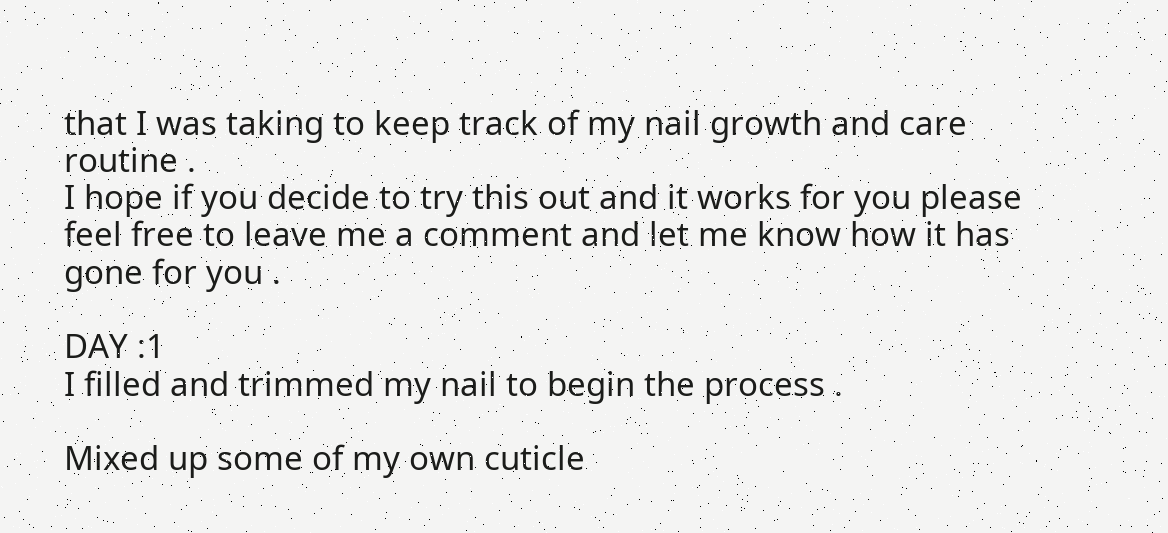that I was taking to keep track of my nail growth and care routine .
I hope if you decide to try this out and it works for you please feel free to leave me a comment and let me know how it has gone for you .

DAY :1
I filled and trimmed my nail to begin the process .

Mixed up some of my own cuticle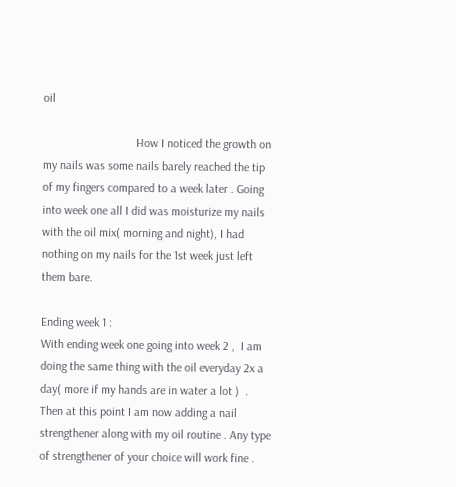oil

                               How I noticed the growth on my nails was some nails barely reached the tip of my fingers compared to a week later . Going into week one all I did was moisturize my nails with the oil mix( morning and night), I had nothing on my nails for the 1st week just left them bare.

Ending week 1 :
With ending week one going into week 2 ,  I am doing the same thing with the oil everyday 2x a day( more if my hands are in water a lot )  . Then at this point I am now adding a nail strengthener along with my oil routine . Any type of strengthener of your choice will work fine .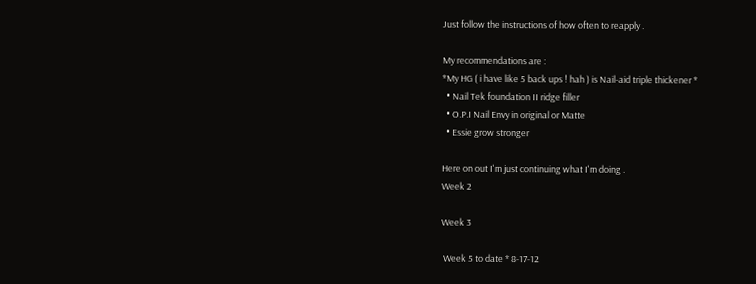Just follow the instructions of how often to reapply .

My recommendations are :
*My HG ( i have like 5 back ups ! hah ) is Nail-aid triple thickener *
  • Nail Tek foundation II ridge filler
  • O.P.I Nail Envy in original or Matte
  • Essie grow stronger

Here on out I'm just continuing what I'm doing .
Week 2

Week 3

 Week 5 to date * 8-17-12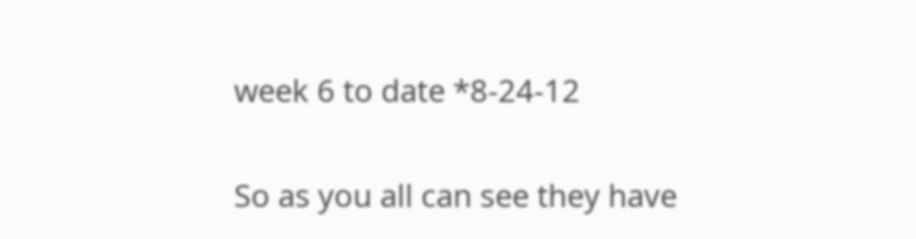week 6 to date *8-24-12

So as you all can see they have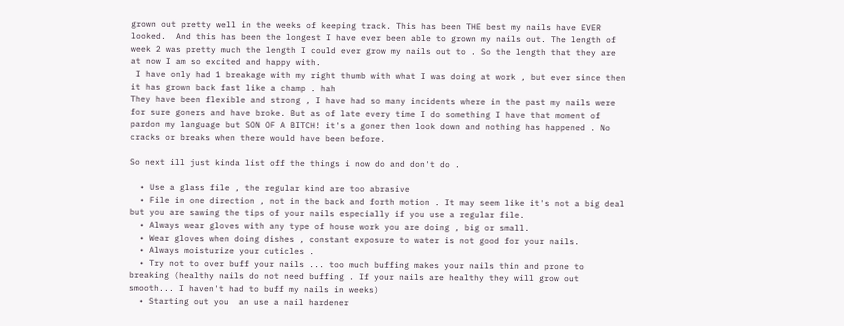grown out pretty well in the weeks of keeping track. This has been THE best my nails have EVER looked.  And this has been the longest I have ever been able to grown my nails out. The length of week 2 was pretty much the length I could ever grow my nails out to . So the length that they are at now I am so excited and happy with.
 I have only had 1 breakage with my right thumb with what I was doing at work , but ever since then it has grown back fast like a champ . hah
They have been flexible and strong , I have had so many incidents where in the past my nails were for sure goners and have broke. But as of late every time I do something I have that moment of pardon my language but SON OF A BITCH! it's a goner then look down and nothing has happened . No cracks or breaks when there would have been before.

So next ill just kinda list off the things i now do and don't do .

  • Use a glass file , the regular kind are too abrasive
  • File in one direction , not in the back and forth motion . It may seem like it's not a big deal but you are sawing the tips of your nails especially if you use a regular file.
  • Always wear gloves with any type of house work you are doing , big or small.
  • Wear gloves when doing dishes , constant exposure to water is not good for your nails.
  • Always moisturize your cuticles .
  • Try not to over buff your nails ... too much buffing makes your nails thin and prone to breaking (healthy nails do not need buffing . If your nails are healthy they will grow out smooth... I haven't had to buff my nails in weeks)
  • Starting out you  an use a nail hardener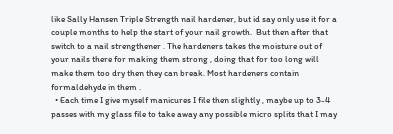like Sally Hansen Triple Strength nail hardener, but id say only use it for a couple months to help the start of your nail growth.  But then after that switch to a nail strengthener . The hardeners takes the moisture out of your nails there for making them strong , doing that for too long will make them too dry then they can break. Most hardeners contain formaldehyde in them .
  • Each time I give myself manicures I file then slightly , maybe up to 3-4 passes with my glass file to take away any possible micro splits that I may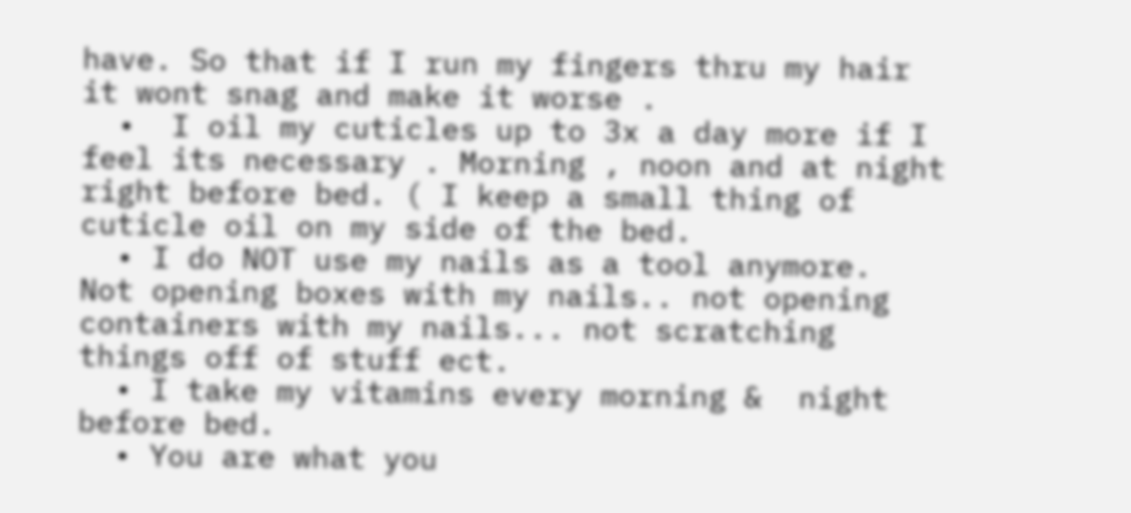have. So that if I run my fingers thru my hair it wont snag and make it worse .
  •  I oil my cuticles up to 3x a day more if I feel its necessary . Morning , noon and at night right before bed. ( I keep a small thing of cuticle oil on my side of the bed.
  • I do NOT use my nails as a tool anymore.  Not opening boxes with my nails.. not opening containers with my nails... not scratching things off of stuff ect.
  • I take my vitamins every morning &  night before bed.
  • You are what you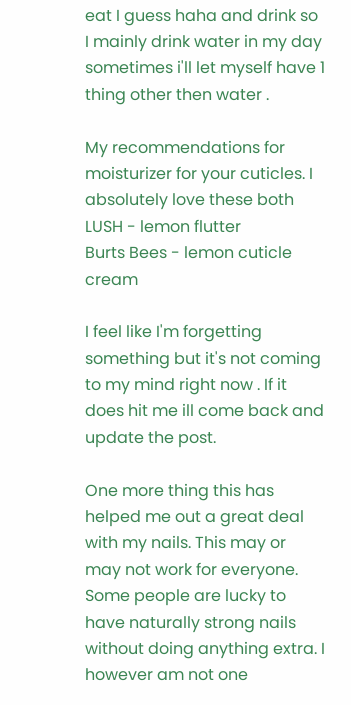eat I guess haha and drink so I mainly drink water in my day sometimes i'll let myself have 1 thing other then water .

My recommendations for moisturizer for your cuticles. I absolutely love these both
LUSH - lemon flutter
Burts Bees - lemon cuticle cream

I feel like I'm forgetting something but it's not coming to my mind right now . If it does hit me ill come back and update the post.

One more thing this has helped me out a great deal with my nails. This may or may not work for everyone. Some people are lucky to have naturally strong nails without doing anything extra. I however am not one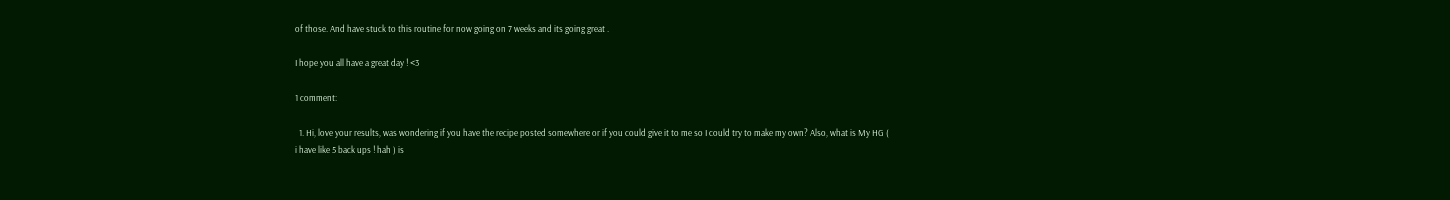of those. And have stuck to this routine for now going on 7 weeks and its going great .

I hope you all have a great day ! <3

1 comment:

  1. Hi, love your results, was wondering if you have the recipe posted somewhere or if you could give it to me so I could try to make my own? Also, what is My HG ( i have like 5 back ups ! hah ) is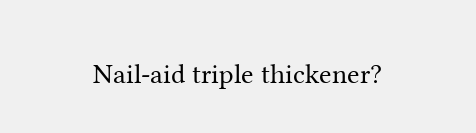Nail-aid triple thickener?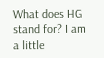What does HG stand for? I am a little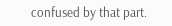confused by that part.